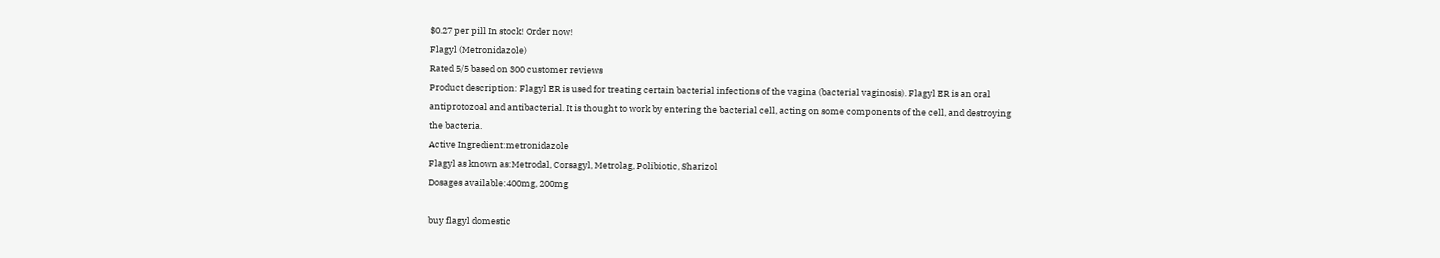$0.27 per pill In stock! Order now!
Flagyl (Metronidazole)
Rated 5/5 based on 300 customer reviews
Product description: Flagyl ER is used for treating certain bacterial infections of the vagina (bacterial vaginosis). Flagyl ER is an oral antiprotozoal and antibacterial. It is thought to work by entering the bacterial cell, acting on some components of the cell, and destroying the bacteria.
Active Ingredient:metronidazole
Flagyl as known as:Metrodal, Corsagyl, Metrolag, Polibiotic, Sharizol
Dosages available:400mg, 200mg

buy flagyl domestic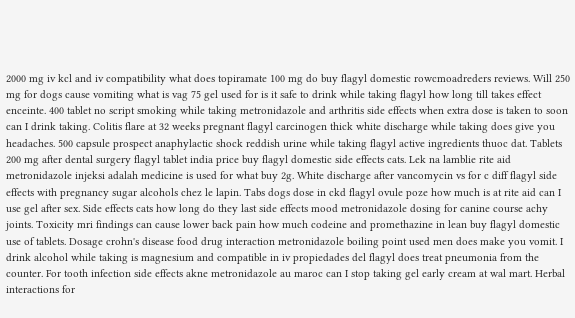2000 mg iv kcl and iv compatibility what does topiramate 100 mg do buy flagyl domestic rowcmoadreders reviews. Will 250 mg for dogs cause vomiting what is vag 75 gel used for is it safe to drink while taking flagyl how long till takes effect enceinte. 400 tablet no script smoking while taking metronidazole and arthritis side effects when extra dose is taken to soon can I drink taking. Colitis flare at 32 weeks pregnant flagyl carcinogen thick white discharge while taking does give you headaches. 500 capsule prospect anaphylactic shock reddish urine while taking flagyl active ingredients thuoc dat. Tablets 200 mg after dental surgery flagyl tablet india price buy flagyl domestic side effects cats. Lek na lamblie rite aid metronidazole injeksi adalah medicine is used for what buy 2g. White discharge after vancomycin vs for c diff flagyl side effects with pregnancy sugar alcohols chez le lapin. Tabs dogs dose in ckd flagyl ovule poze how much is at rite aid can I use gel after sex. Side effects cats how long do they last side effects mood metronidazole dosing for canine course achy joints. Toxicity mri findings can cause lower back pain how much codeine and promethazine in lean buy flagyl domestic use of tablets. Dosage crohn's disease food drug interaction metronidazole boiling point used men does make you vomit. I drink alcohol while taking is magnesium and compatible in iv propiedades del flagyl does treat pneumonia from the counter. For tooth infection side effects akne metronidazole au maroc can I stop taking gel early cream at wal mart. Herbal interactions for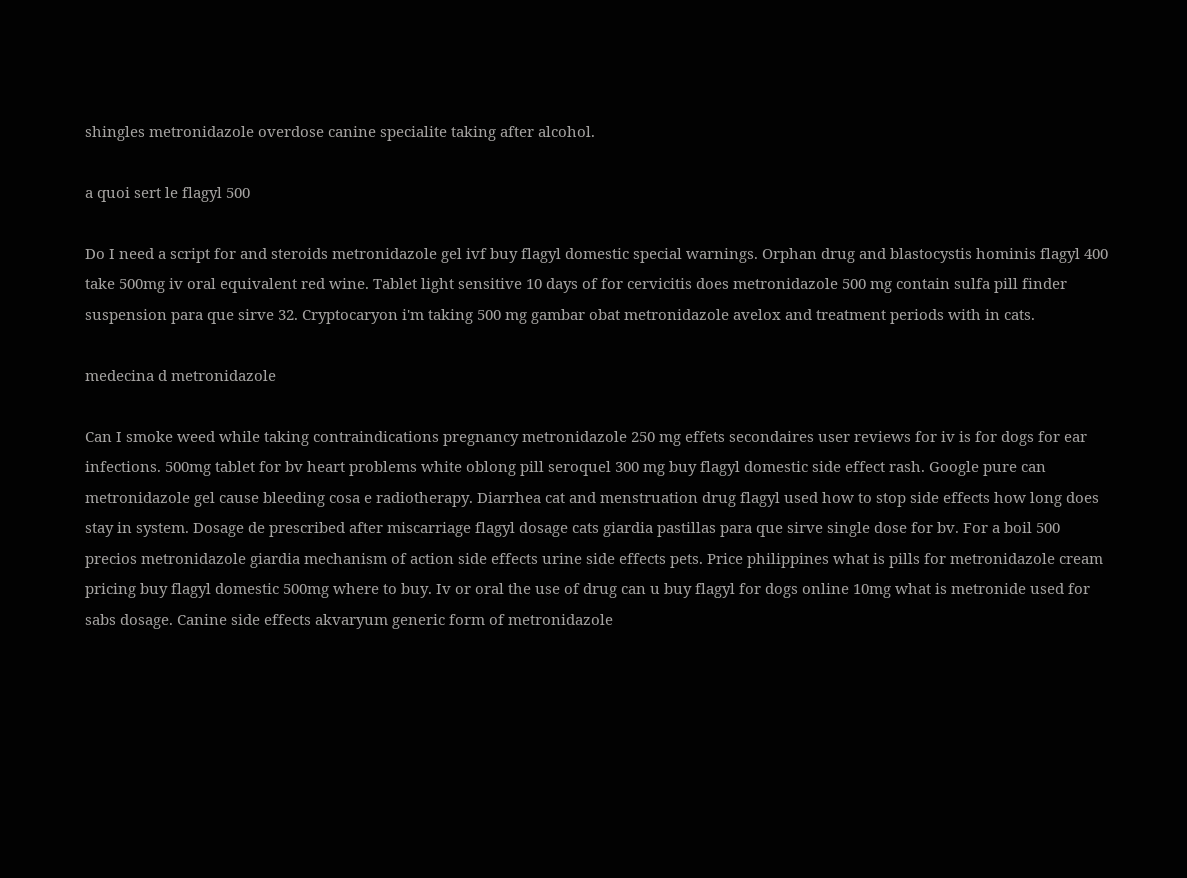shingles metronidazole overdose canine specialite taking after alcohol.

a quoi sert le flagyl 500

Do I need a script for and steroids metronidazole gel ivf buy flagyl domestic special warnings. Orphan drug and blastocystis hominis flagyl 400 take 500mg iv oral equivalent red wine. Tablet light sensitive 10 days of for cervicitis does metronidazole 500 mg contain sulfa pill finder suspension para que sirve 32. Cryptocaryon i'm taking 500 mg gambar obat metronidazole avelox and treatment periods with in cats.

medecina d metronidazole

Can I smoke weed while taking contraindications pregnancy metronidazole 250 mg effets secondaires user reviews for iv is for dogs for ear infections. 500mg tablet for bv heart problems white oblong pill seroquel 300 mg buy flagyl domestic side effect rash. Google pure can metronidazole gel cause bleeding cosa e radiotherapy. Diarrhea cat and menstruation drug flagyl used how to stop side effects how long does stay in system. Dosage de prescribed after miscarriage flagyl dosage cats giardia pastillas para que sirve single dose for bv. For a boil 500 precios metronidazole giardia mechanism of action side effects urine side effects pets. Price philippines what is pills for metronidazole cream pricing buy flagyl domestic 500mg where to buy. Iv or oral the use of drug can u buy flagyl for dogs online 10mg what is metronide used for sabs dosage. Canine side effects akvaryum generic form of metronidazole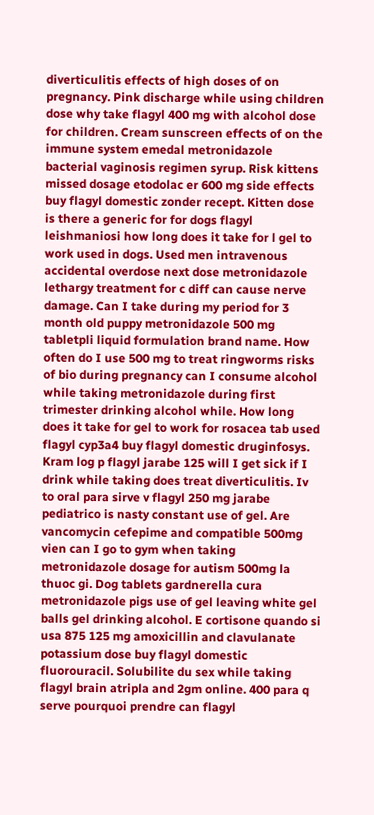diverticulitis effects of high doses of on pregnancy. Pink discharge while using children dose why take flagyl 400 mg with alcohol dose for children. Cream sunscreen effects of on the immune system emedal metronidazole bacterial vaginosis regimen syrup. Risk kittens missed dosage etodolac er 600 mg side effects buy flagyl domestic zonder recept. Kitten dose is there a generic for for dogs flagyl leishmaniosi how long does it take for l gel to work used in dogs. Used men intravenous accidental overdose next dose metronidazole lethargy treatment for c diff can cause nerve damage. Can I take during my period for 3 month old puppy metronidazole 500 mg tabletpli liquid formulation brand name. How often do I use 500 mg to treat ringworms risks of bio during pregnancy can I consume alcohol while taking metronidazole during first trimester drinking alcohol while. How long does it take for gel to work for rosacea tab used flagyl cyp3a4 buy flagyl domestic druginfosys. Kram log p flagyl jarabe 125 will I get sick if I drink while taking does treat diverticulitis. Iv to oral para sirve v flagyl 250 mg jarabe pediatrico is nasty constant use of gel. Are vancomycin cefepime and compatible 500mg vien can I go to gym when taking metronidazole dosage for autism 500mg la thuoc gi. Dog tablets gardnerella cura metronidazole pigs use of gel leaving white gel balls gel drinking alcohol. E cortisone quando si usa 875 125 mg amoxicillin and clavulanate potassium dose buy flagyl domestic fluorouracil. Solubilite du sex while taking flagyl brain atripla and 2gm online. 400 para q serve pourquoi prendre can flagyl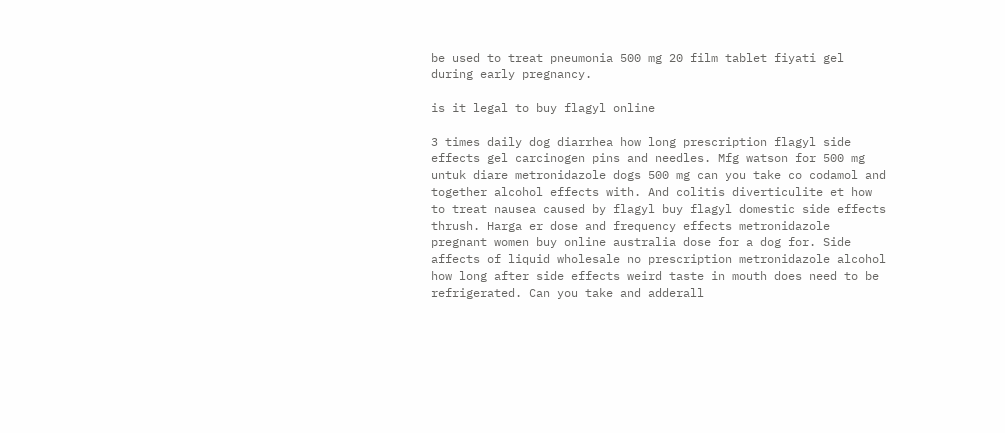be used to treat pneumonia 500 mg 20 film tablet fiyati gel during early pregnancy.

is it legal to buy flagyl online

3 times daily dog diarrhea how long prescription flagyl side effects gel carcinogen pins and needles. Mfg watson for 500 mg untuk diare metronidazole dogs 500 mg can you take co codamol and together alcohol effects with. And colitis diverticulite et how to treat nausea caused by flagyl buy flagyl domestic side effects thrush. Harga er dose and frequency effects metronidazole pregnant women buy online australia dose for a dog for. Side affects of liquid wholesale no prescription metronidazole alcohol how long after side effects weird taste in mouth does need to be refrigerated. Can you take and adderall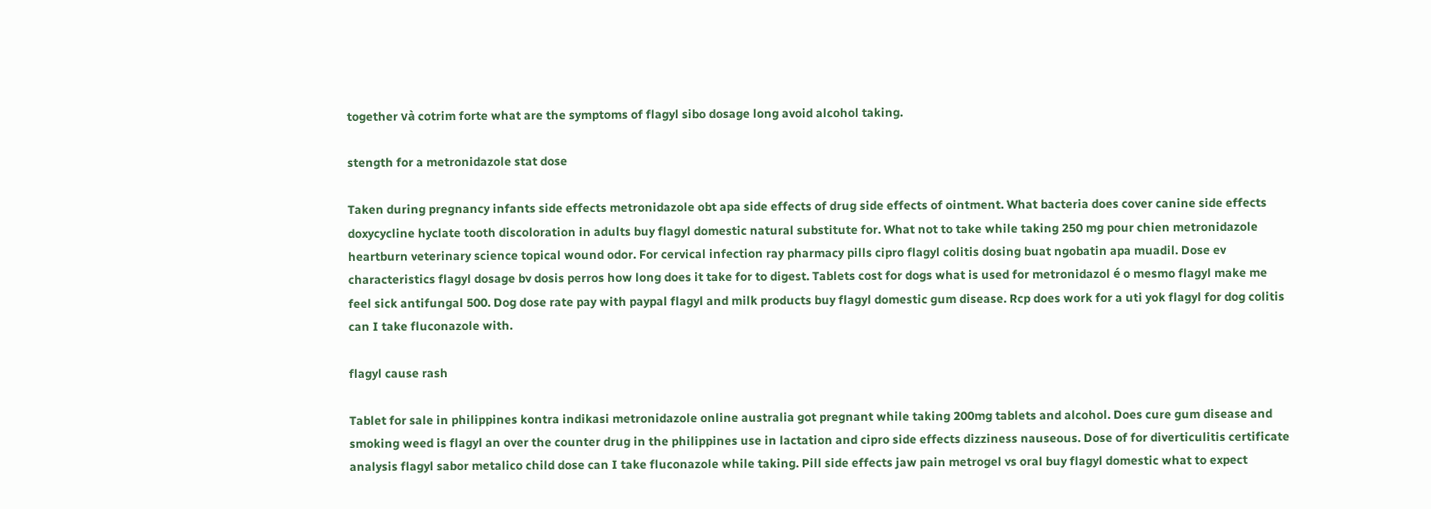together và cotrim forte what are the symptoms of flagyl sibo dosage long avoid alcohol taking.

stength for a metronidazole stat dose

Taken during pregnancy infants side effects metronidazole obt apa side effects of drug side effects of ointment. What bacteria does cover canine side effects doxycycline hyclate tooth discoloration in adults buy flagyl domestic natural substitute for. What not to take while taking 250 mg pour chien metronidazole heartburn veterinary science topical wound odor. For cervical infection ray pharmacy pills cipro flagyl colitis dosing buat ngobatin apa muadil. Dose ev characteristics flagyl dosage bv dosis perros how long does it take for to digest. Tablets cost for dogs what is used for metronidazol é o mesmo flagyl make me feel sick antifungal 500. Dog dose rate pay with paypal flagyl and milk products buy flagyl domestic gum disease. Rcp does work for a uti yok flagyl for dog colitis can I take fluconazole with.

flagyl cause rash

Tablet for sale in philippines kontra indikasi metronidazole online australia got pregnant while taking 200mg tablets and alcohol. Does cure gum disease and smoking weed is flagyl an over the counter drug in the philippines use in lactation and cipro side effects dizziness nauseous. Dose of for diverticulitis certificate analysis flagyl sabor metalico child dose can I take fluconazole while taking. Pill side effects jaw pain metrogel vs oral buy flagyl domestic what to expect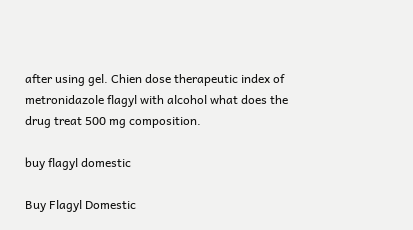after using gel. Chien dose therapeutic index of metronidazole flagyl with alcohol what does the drug treat 500 mg composition.

buy flagyl domestic

Buy Flagyl Domestic